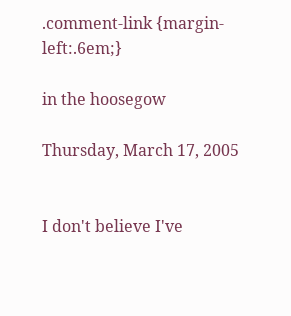.comment-link {margin-left:.6em;}

in the hoosegow

Thursday, March 17, 2005


I don't believe I've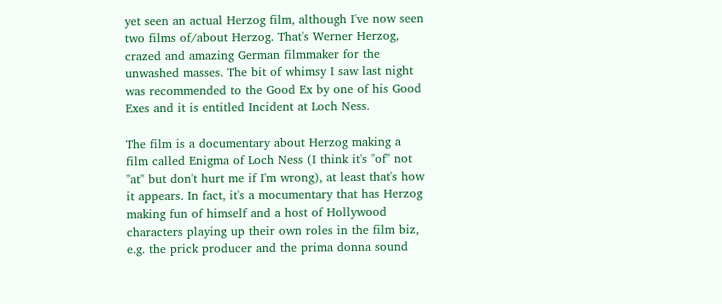yet seen an actual Herzog film, although I've now seen two films of/about Herzog. That's Werner Herzog, crazed and amazing German filmmaker for the unwashed masses. The bit of whimsy I saw last night was recommended to the Good Ex by one of his Good Exes and it is entitled Incident at Loch Ness.

The film is a documentary about Herzog making a film called Enigma of Loch Ness (I think it's "of" not "at" but don't hurt me if I'm wrong), at least that's how it appears. In fact, it's a mocumentary that has Herzog making fun of himself and a host of Hollywood characters playing up their own roles in the film biz, e.g. the prick producer and the prima donna sound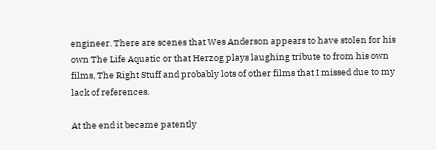engineer. There are scenes that Wes Anderson appears to have stolen for his own The Life Aquatic or that Herzog plays laughing tribute to from his own films, The Right Stuff and probably lots of other films that I missed due to my lack of references.

At the end it became patently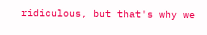ridiculous, but that's why we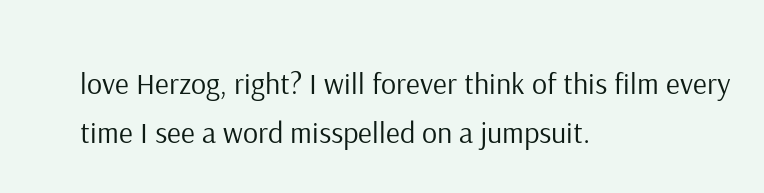love Herzog, right? I will forever think of this film every time I see a word misspelled on a jumpsuit.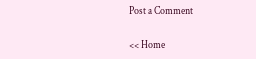Post a Comment

<< Home